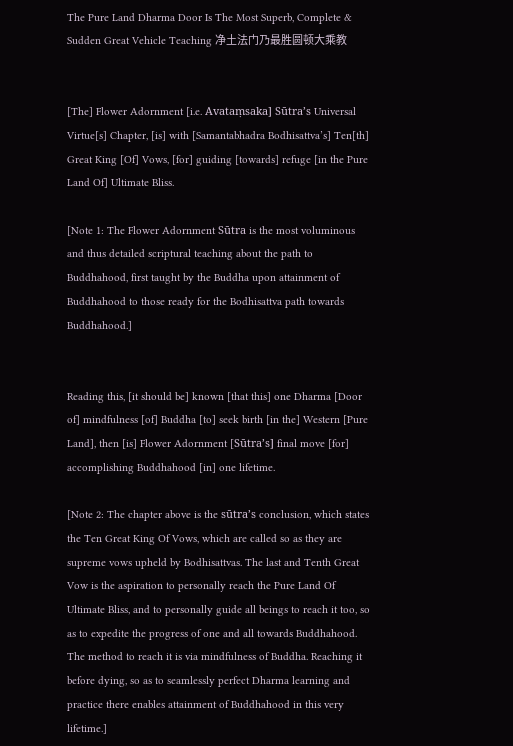The Pure Land Dharma Door Is The Most Superb, Complete & Sudden Great Vehicle Teaching 净土法门乃最胜圆顿大乘教


[The] Flower Adornment [i.e. Avataṃsaka] Sūtra’s Universal Virtue[s] Chapter, [is] with [Samantabhadra Bodhisattva’s] Ten[th] Great King [Of] Vows, [for] guiding [towards] refuge [in the Pure Land Of] Ultimate Bliss.

[Note 1: The Flower Adornment Sūtra is the most voluminous and thus detailed scriptural teaching about the path to Buddhahood, first taught by the Buddha upon attainment of Buddhahood to those ready for the Bodhisattva path towards Buddhahood.]


Reading this, [it should be] known [that this] one Dharma [Door of] mindfulness [of] Buddha [to] seek birth [in the] Western [Pure Land], then [is] Flower Adornment [Sūtra’s] final move [for] accomplishing Buddhahood [in] one lifetime.

[Note 2: The chapter above is the sūtra’s conclusion, which states the Ten Great King Of Vows, which are called so as they are supreme vows upheld by Bodhisattvas. The last and Tenth Great Vow is the aspiration to personally reach the Pure Land Of Ultimate Bliss, and to personally guide all beings to reach it too, so as to expedite the progress of one and all towards Buddhahood. The method to reach it is via mindfulness of Buddha. Reaching it before dying, so as to seamlessly perfect Dharma learning and practice there enables attainment of Buddhahood in this very lifetime.]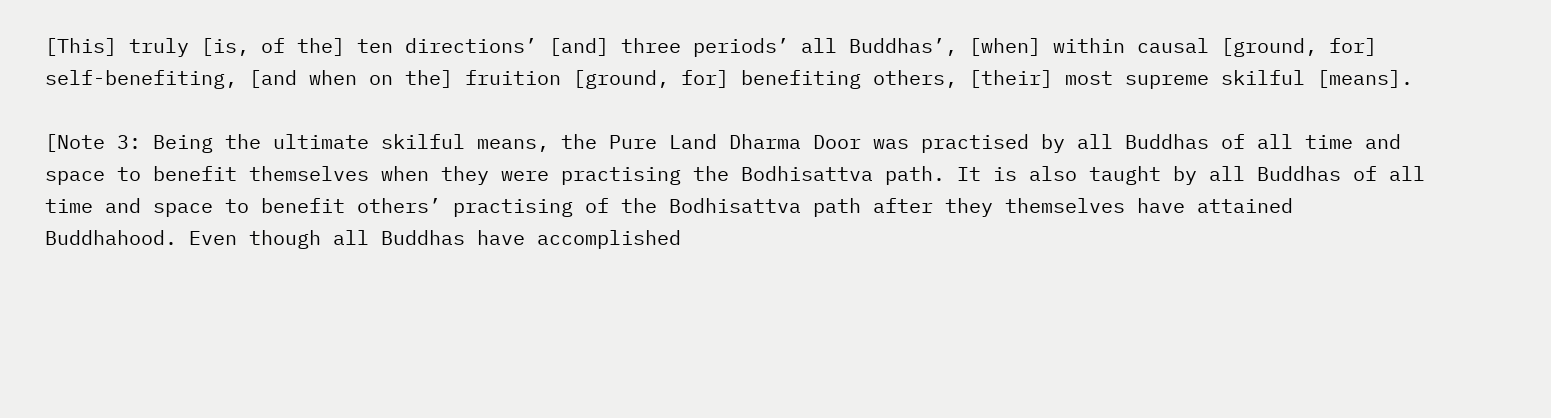[This] truly [is, of the] ten directions’ [and] three periods’ all Buddhas’, [when] within causal [ground, for] self-benefiting, [and when on the] fruition [ground, for] benefiting others, [their] most supreme skilful [means].

[Note 3: Being the ultimate skilful means, the Pure Land Dharma Door was practised by all Buddhas of all time and space to benefit themselves when they were practising the Bodhisattva path. It is also taught by all Buddhas of all time and space to benefit others’ practising of the Bodhisattva path after they themselves have attained Buddhahood. Even though all Buddhas have accomplished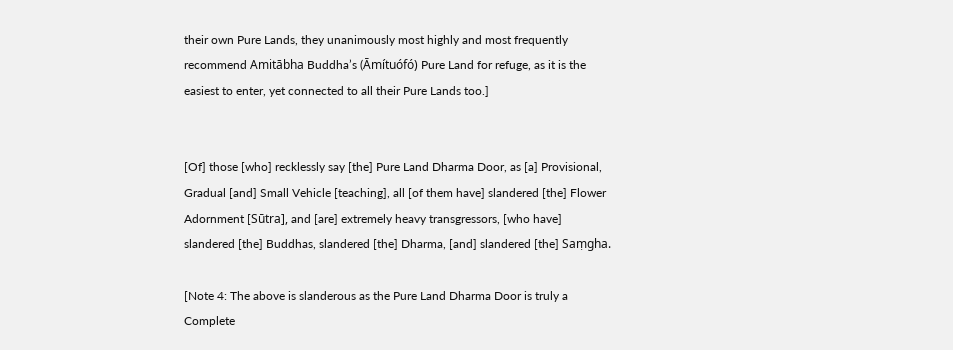their own Pure Lands, they unanimously most highly and most frequently recommend Amitābha Buddha’s (Āmítuófó) Pure Land for refuge, as it is the easiest to enter, yet connected to all their Pure Lands too.]


[Of] those [who] recklessly say [the] Pure Land Dharma Door, as [a] Provisional, Gradual [and] Small Vehicle [teaching], all [of them have] slandered [the] Flower Adornment [Sūtra], and [are] extremely heavy transgressors, [who have] slandered [the] Buddhas, slandered [the] Dharma, [and] slandered [the] Saṃgha.

[Note 4: The above is slanderous as the Pure Land Dharma Door is truly a Complete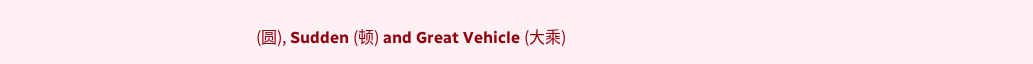(圆), Sudden (顿) and Great Vehicle (大乘)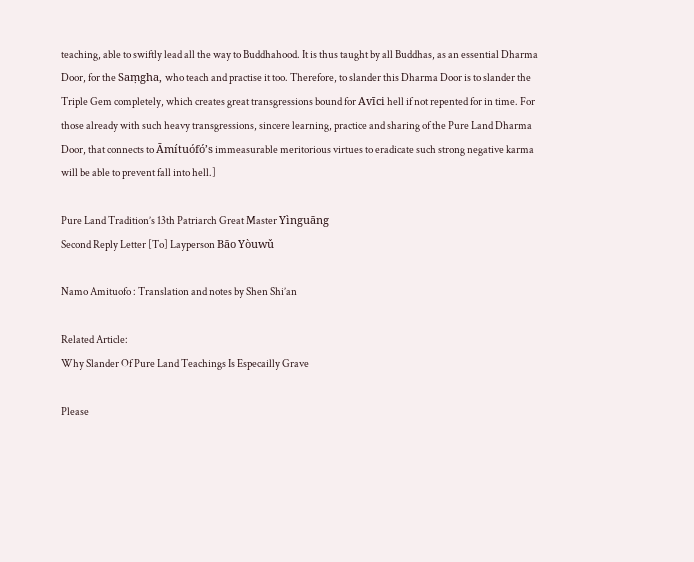teaching, able to swiftly lead all the way to Buddhahood. It is thus taught by all Buddhas, as an essential Dharma Door, for the Saṃgha, who teach and practise it too. Therefore, to slander this Dharma Door is to slander the Triple Gem completely, which creates great transgressions bound for Avīci hell if not repented for in time. For those already with such heavy transgressions, sincere learning, practice and sharing of the Pure Land Dharma Door, that connects to Āmítuófó’s immeasurable meritorious virtues to eradicate such strong negative karma will be able to prevent fall into hell.]

Pure Land Tradition’s 13th Patriarch Great Master Yìnguāng
Second Reply Letter [To] Layperson Bāo Yòuwǔ

Namo Amituofo : Translation and notes by Shen Shi’an

Related Article:
Why Slander Of Pure Land Teachings Is Especailly Grave

Please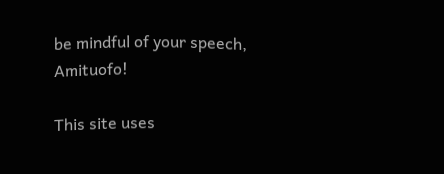be mindful of your speech, Amituofo!

This site uses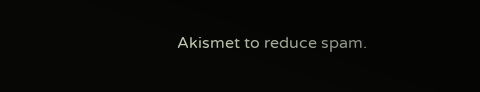Akismet to reduce spam.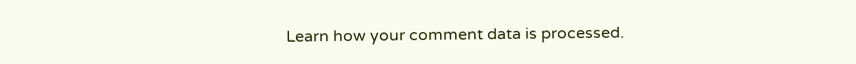Learn how your comment data is processed.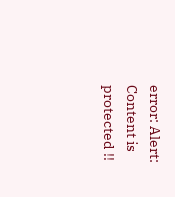error: Alert: Content is protected !!